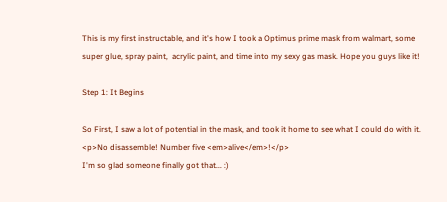This is my first instructable, and it's how I took a Optimus prime mask from walmart, some super glue, spray paint,  acrylic paint, and time into my sexy gas mask. Hope you guys like it!

Step 1: It Begins

So First, I saw a lot of potential in the mask, and took it home to see what I could do with it.
<p>No disassemble! Number five <em>alive</em>!</p>
I'm so glad someone finally got that... :)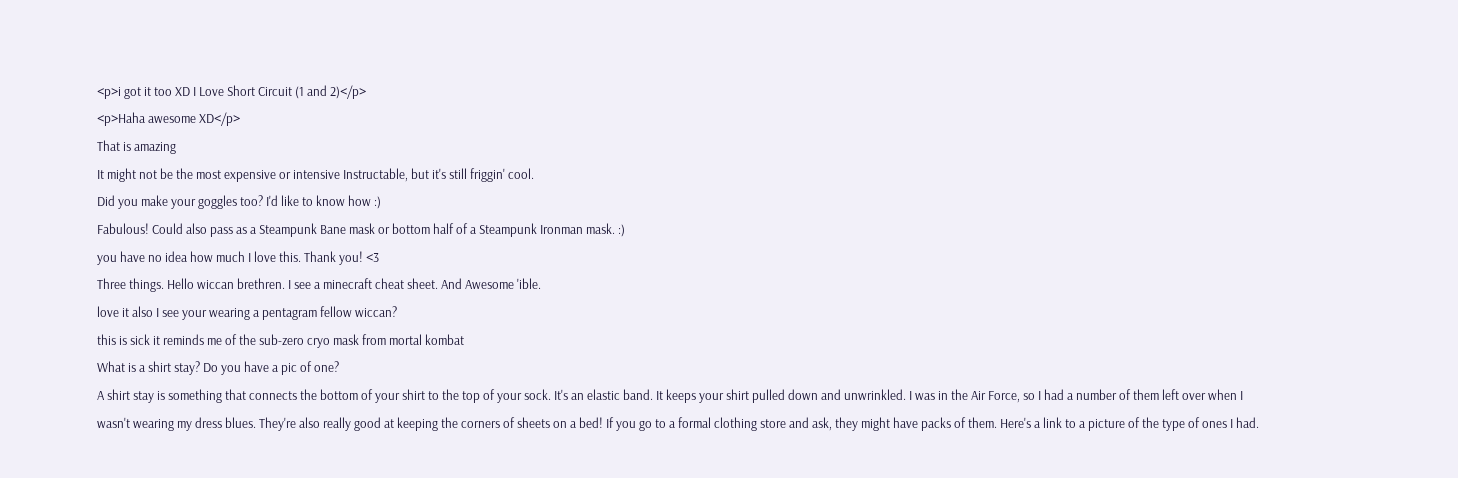<p>i got it too XD I Love Short Circuit (1 and 2)</p>
<p>Haha awesome XD</p>
That is amazing
It might not be the most expensive or intensive Instructable, but it's still friggin' cool.
Did you make your goggles too? I'd like to know how :)
Fabulous! Could also pass as a Steampunk Bane mask or bottom half of a Steampunk Ironman mask. :)
you have no idea how much I love this. Thank you! <3
Three things. Hello wiccan brethren. I see a minecraft cheat sheet. And Awesome 'ible.
love it also I see your wearing a pentagram fellow wiccan?
this is sick it reminds me of the sub-zero cryo mask from mortal kombat
What is a shirt stay? Do you have a pic of one?
A shirt stay is something that connects the bottom of your shirt to the top of your sock. It's an elastic band. It keeps your shirt pulled down and unwrinkled. I was in the Air Force, so I had a number of them left over when I wasn't wearing my dress blues. They're also really good at keeping the corners of sheets on a bed! If you go to a formal clothing store and ask, they might have packs of them. Here's a link to a picture of the type of ones I had.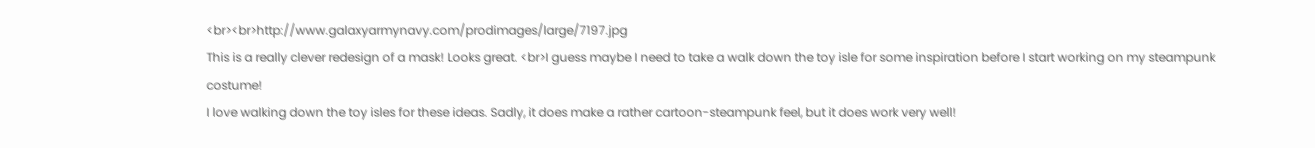<br><br>http://www.galaxyarmynavy.com/prodimages/large/7197.jpg
This is a really clever redesign of a mask! Looks great. <br>I guess maybe I need to take a walk down the toy isle for some inspiration before I start working on my steampunk costume!
I love walking down the toy isles for these ideas. Sadly, it does make a rather cartoon-steampunk feel, but it does work very well!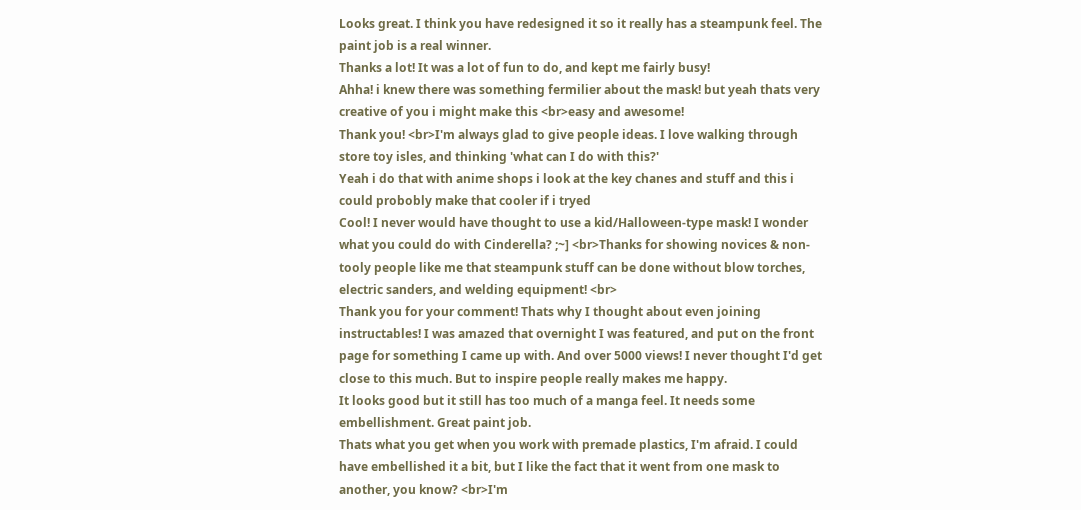Looks great. I think you have redesigned it so it really has a steampunk feel. The paint job is a real winner.
Thanks a lot! It was a lot of fun to do, and kept me fairly busy!
Ahha! i knew there was something fermilier about the mask! but yeah thats very creative of you i might make this <br>easy and awesome!
Thank you! <br>I'm always glad to give people ideas. I love walking through store toy isles, and thinking 'what can I do with this?'
Yeah i do that with anime shops i look at the key chanes and stuff and this i could probobly make that cooler if i tryed
Cool! I never would have thought to use a kid/Halloween-type mask! I wonder what you could do with Cinderella? ;~] <br>Thanks for showing novices & non-tooly people like me that steampunk stuff can be done without blow torches, electric sanders, and welding equipment! <br>
Thank you for your comment! Thats why I thought about even joining instructables! I was amazed that overnight I was featured, and put on the front page for something I came up with. And over 5000 views! I never thought I'd get close to this much. But to inspire people really makes me happy.
It looks good but it still has too much of a manga feel. It needs some embellishment. Great paint job.
Thats what you get when you work with premade plastics, I'm afraid. I could have embellished it a bit, but I like the fact that it went from one mask to another, you know? <br>I'm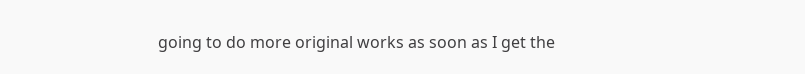going to do more original works as soon as I get the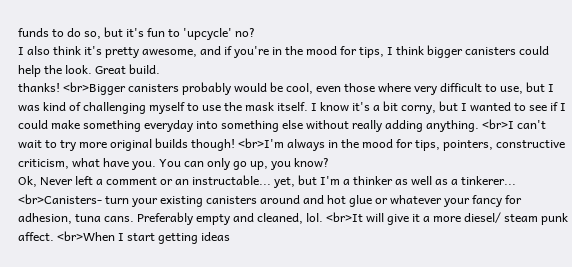funds to do so, but it's fun to 'upcycle' no?
I also think it's pretty awesome, and if you're in the mood for tips, I think bigger canisters could help the look. Great build.
thanks! <br>Bigger canisters probably would be cool, even those where very difficult to use, but I was kind of challenging myself to use the mask itself. I know it's a bit corny, but I wanted to see if I could make something everyday into something else without really adding anything. <br>I can't wait to try more original builds though! <br>I'm always in the mood for tips, pointers, constructive criticism, what have you. You can only go up, you know?
Ok, Never left a comment or an instructable... yet, but I'm a thinker as well as a tinkerer... <br>Canisters- turn your existing canisters around and hot glue or whatever your fancy for adhesion, tuna cans. Preferably empty and cleaned, lol. <br>It will give it a more diesel/ steam punk affect. <br>When I start getting ideas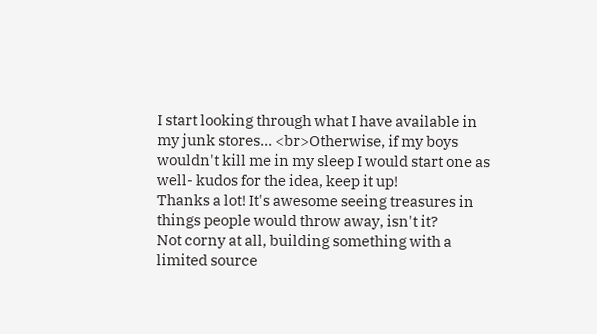I start looking through what I have available in my junk stores... <br>Otherwise, if my boys wouldn't kill me in my sleep I would start one as well- kudos for the idea, keep it up!
Thanks a lot! It's awesome seeing treasures in things people would throw away, isn't it?
Not corny at all, building something with a limited source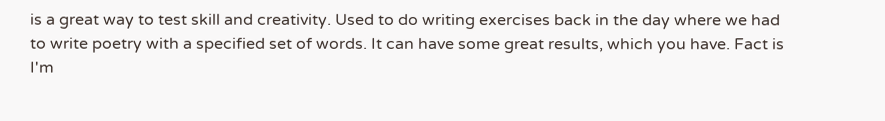is a great way to test skill and creativity. Used to do writing exercises back in the day where we had to write poetry with a specified set of words. It can have some great results, which you have. Fact is I'm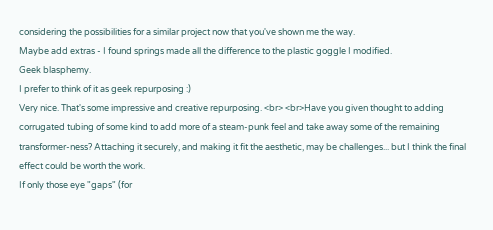considering the possibilities for a similar project now that you've shown me the way.
Maybe add extras - I found springs made all the difference to the plastic goggle I modified.
Geek blasphemy.
I prefer to think of it as geek repurposing :)
Very nice. That's some impressive and creative repurposing. <br> <br>Have you given thought to adding corrugated tubing of some kind to add more of a steam-punk feel and take away some of the remaining transformer-ness? Attaching it securely, and making it fit the aesthetic, may be challenges... but I think the final effect could be worth the work.
If only those eye "gaps" (for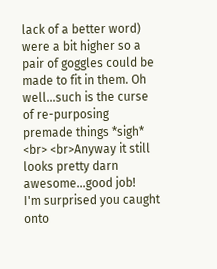lack of a better word) were a bit higher so a pair of goggles could be made to fit in them. Oh well...such is the curse of re-purposing premade things *sigh* <br> <br>Anyway it still looks pretty darn awesome...good job!
I'm surprised you caught onto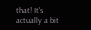that! It's actually a bit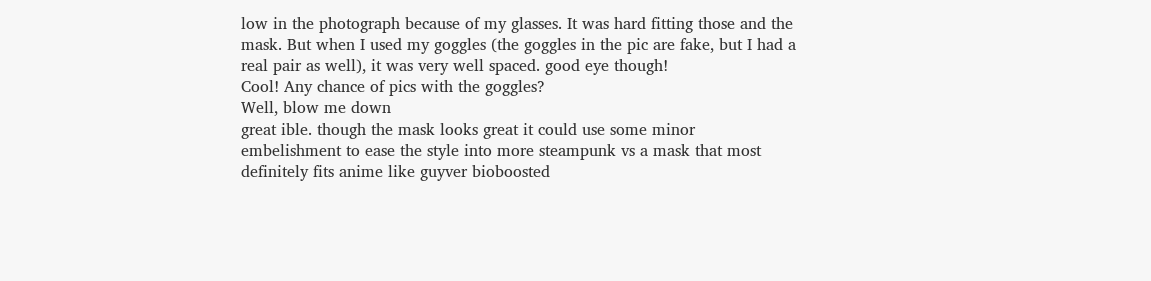low in the photograph because of my glasses. It was hard fitting those and the mask. But when I used my goggles (the goggles in the pic are fake, but I had a real pair as well), it was very well spaced. good eye though!
Cool! Any chance of pics with the goggles?
Well, blow me down
great ible. though the mask looks great it could use some minor embelishment to ease the style into more steampunk vs a mask that most definitely fits anime like guyver bioboosted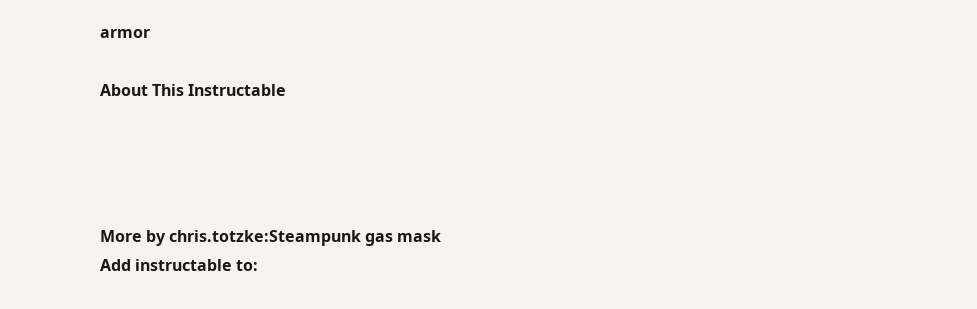armor

About This Instructable




More by chris.totzke:Steampunk gas mask
Add instructable to: